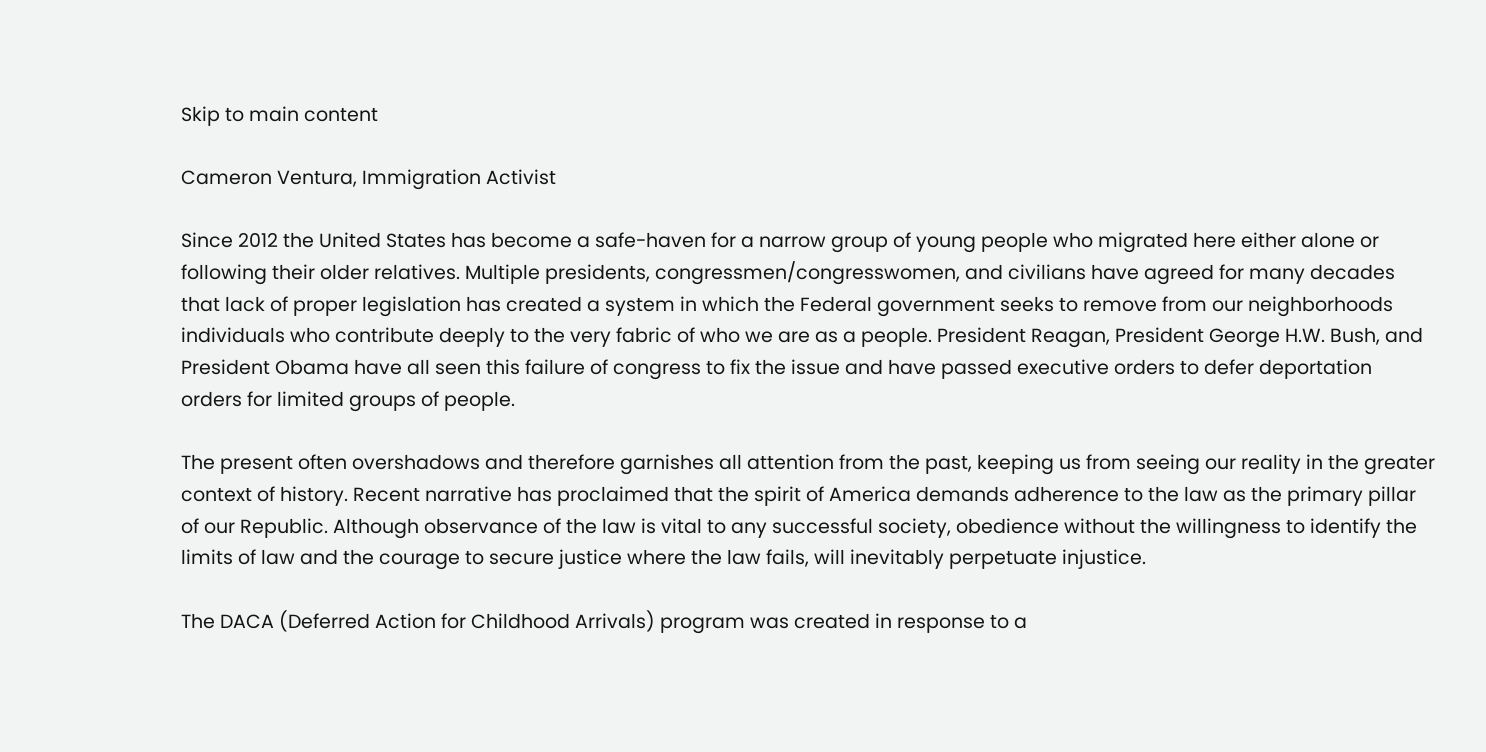Skip to main content

Cameron Ventura, Immigration Activist

Since 2012 the United States has become a safe-haven for a narrow group of young people who migrated here either alone or following their older relatives. Multiple presidents, congressmen/congresswomen, and civilians have agreed for many decades that lack of proper legislation has created a system in which the Federal government seeks to remove from our neighborhoods individuals who contribute deeply to the very fabric of who we are as a people. President Reagan, President George H.W. Bush, and President Obama have all seen this failure of congress to fix the issue and have passed executive orders to defer deportation orders for limited groups of people.

The present often overshadows and therefore garnishes all attention from the past, keeping us from seeing our reality in the greater context of history. Recent narrative has proclaimed that the spirit of America demands adherence to the law as the primary pillar of our Republic. Although observance of the law is vital to any successful society, obedience without the willingness to identify the limits of law and the courage to secure justice where the law fails, will inevitably perpetuate injustice.

The DACA (Deferred Action for Childhood Arrivals) program was created in response to a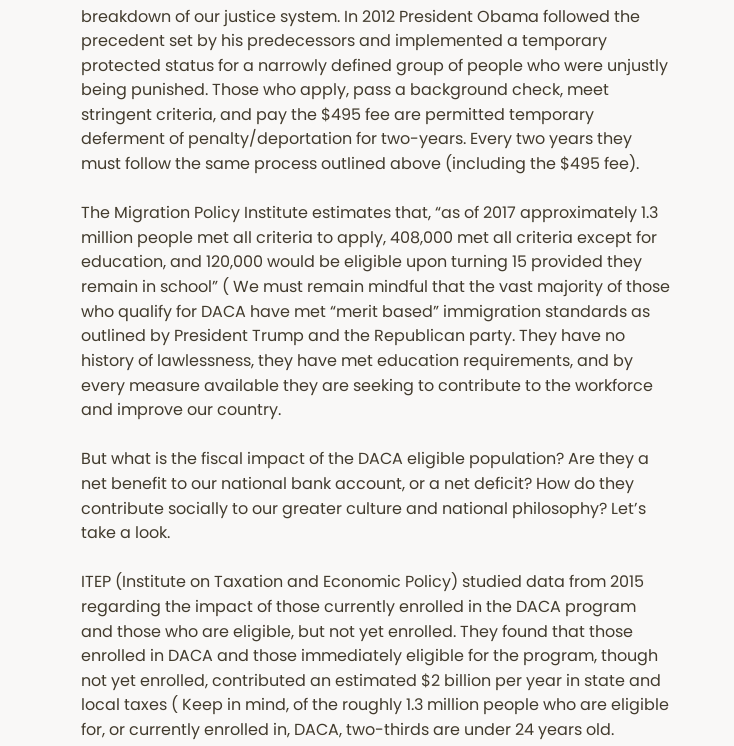breakdown of our justice system. In 2012 President Obama followed the precedent set by his predecessors and implemented a temporary protected status for a narrowly defined group of people who were unjustly being punished. Those who apply, pass a background check, meet stringent criteria, and pay the $495 fee are permitted temporary deferment of penalty/deportation for two-years. Every two years they must follow the same process outlined above (including the $495 fee).

The Migration Policy Institute estimates that, “as of 2017 approximately 1.3 million people met all criteria to apply, 408,000 met all criteria except for education, and 120,000 would be eligible upon turning 15 provided they remain in school” ( We must remain mindful that the vast majority of those who qualify for DACA have met “merit based” immigration standards as outlined by President Trump and the Republican party. They have no history of lawlessness, they have met education requirements, and by every measure available they are seeking to contribute to the workforce and improve our country.

But what is the fiscal impact of the DACA eligible population? Are they a net benefit to our national bank account, or a net deficit? How do they contribute socially to our greater culture and national philosophy? Let’s take a look.

ITEP (Institute on Taxation and Economic Policy) studied data from 2015 regarding the impact of those currently enrolled in the DACA program and those who are eligible, but not yet enrolled. They found that those enrolled in DACA and those immediately eligible for the program, though not yet enrolled, contributed an estimated $2 billion per year in state and local taxes ( Keep in mind, of the roughly 1.3 million people who are eligible for, or currently enrolled in, DACA, two-thirds are under 24 years old.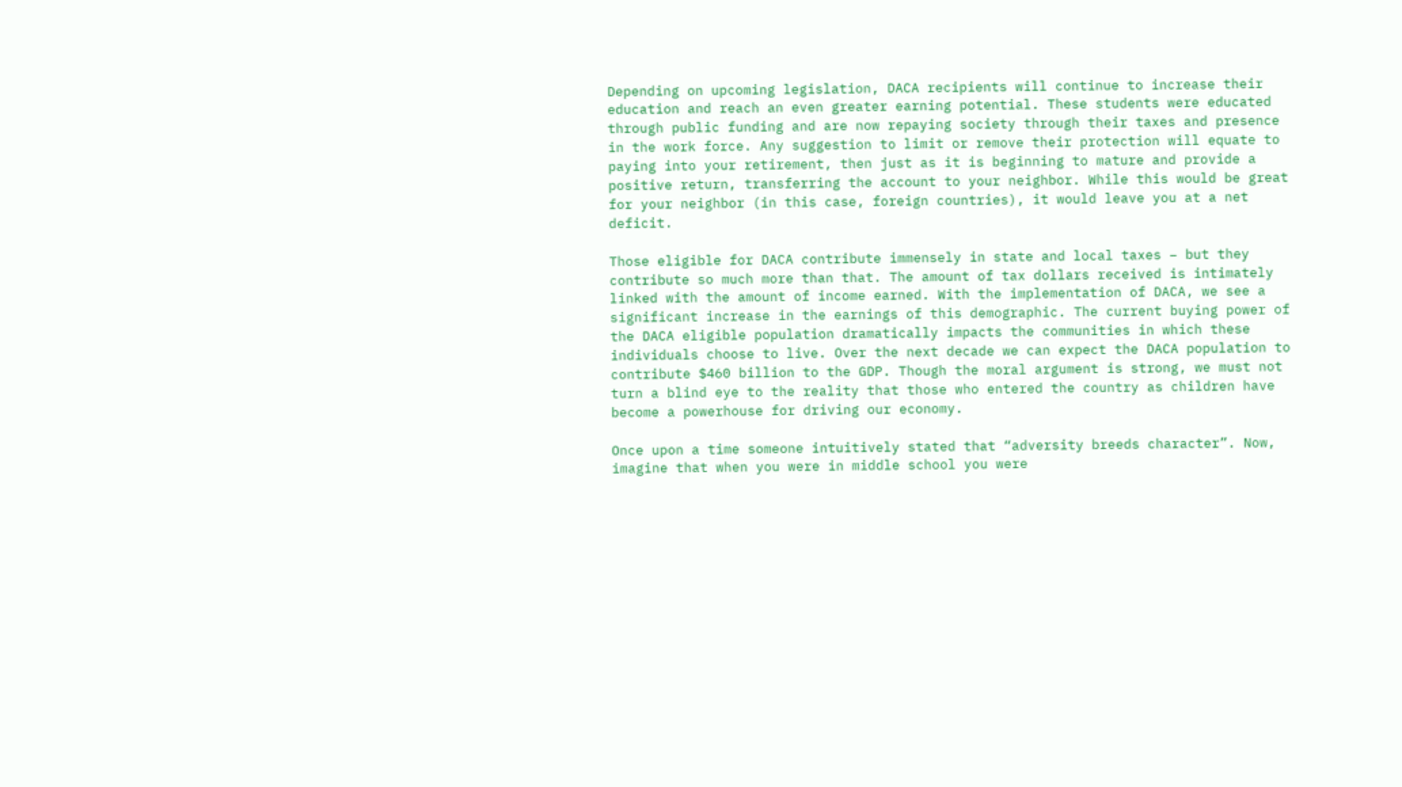Depending on upcoming legislation, DACA recipients will continue to increase their education and reach an even greater earning potential. These students were educated through public funding and are now repaying society through their taxes and presence in the work force. Any suggestion to limit or remove their protection will equate to paying into your retirement, then just as it is beginning to mature and provide a positive return, transferring the account to your neighbor. While this would be great for your neighbor (in this case, foreign countries), it would leave you at a net deficit.

Those eligible for DACA contribute immensely in state and local taxes – but they contribute so much more than that. The amount of tax dollars received is intimately linked with the amount of income earned. With the implementation of DACA, we see a significant increase in the earnings of this demographic. The current buying power of the DACA eligible population dramatically impacts the communities in which these individuals choose to live. Over the next decade we can expect the DACA population to contribute $460 billion to the GDP. Though the moral argument is strong, we must not turn a blind eye to the reality that those who entered the country as children have become a powerhouse for driving our economy.

Once upon a time someone intuitively stated that “adversity breeds character”. Now, imagine that when you were in middle school you were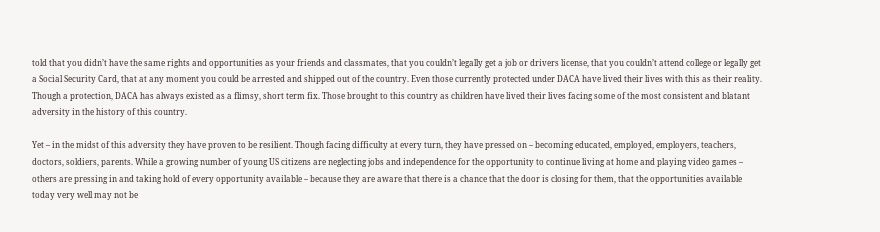told that you didn’t have the same rights and opportunities as your friends and classmates, that you couldn’t legally get a job or drivers license, that you couldn’t attend college or legally get a Social Security Card, that at any moment you could be arrested and shipped out of the country. Even those currently protected under DACA have lived their lives with this as their reality. Though a protection, DACA has always existed as a flimsy, short term fix. Those brought to this country as children have lived their lives facing some of the most consistent and blatant adversity in the history of this country.

Yet – in the midst of this adversity they have proven to be resilient. Though facing difficulty at every turn, they have pressed on – becoming educated, employed, employers, teachers, doctors, soldiers, parents. While a growing number of young US citizens are neglecting jobs and independence for the opportunity to continue living at home and playing video games – others are pressing in and taking hold of every opportunity available – because they are aware that there is a chance that the door is closing for them, that the opportunities available today very well may not be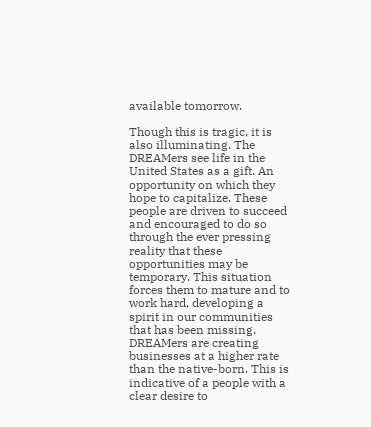available tomorrow.

Though this is tragic, it is also illuminating. The DREAMers see life in the United States as a gift. An opportunity on which they hope to capitalize. These people are driven to succeed and encouraged to do so through the ever pressing reality that these opportunities may be temporary. This situation forces them to mature and to work hard, developing a spirit in our communities that has been missing. DREAMers are creating businesses at a higher rate than the native-born. This is indicative of a people with a clear desire to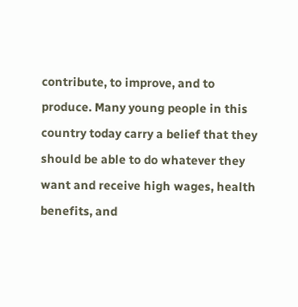contribute, to improve, and to produce. Many young people in this country today carry a belief that they should be able to do whatever they want and receive high wages, health benefits, and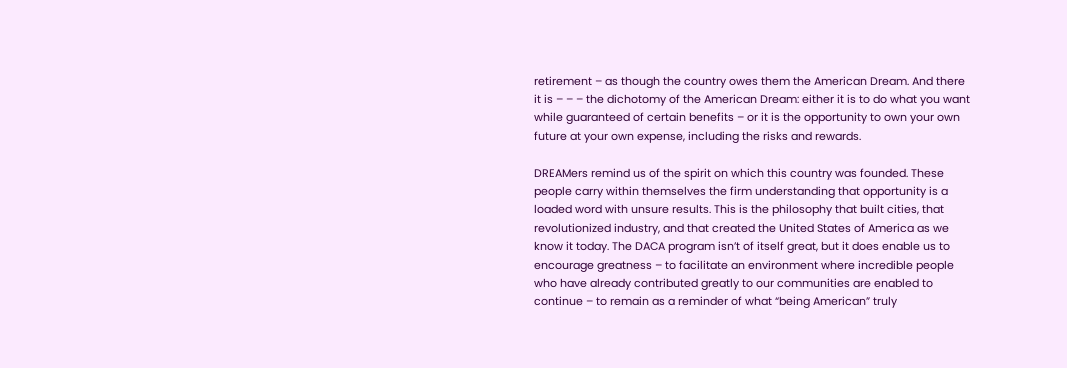retirement – as though the country owes them the American Dream. And there it is – – – the dichotomy of the American Dream: either it is to do what you want while guaranteed of certain benefits – or it is the opportunity to own your own future at your own expense, including the risks and rewards.

DREAMers remind us of the spirit on which this country was founded. These people carry within themselves the firm understanding that opportunity is a loaded word with unsure results. This is the philosophy that built cities, that revolutionized industry, and that created the United States of America as we know it today. The DACA program isn’t of itself great, but it does enable us to encourage greatness – to facilitate an environment where incredible people who have already contributed greatly to our communities are enabled to continue – to remain as a reminder of what “being American” truly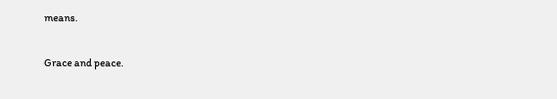means.

Grace and peace.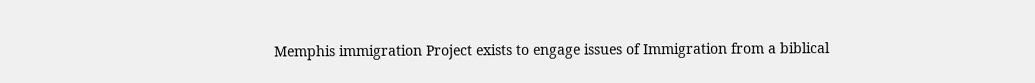Memphis immigration Project exists to engage issues of Immigration from a biblical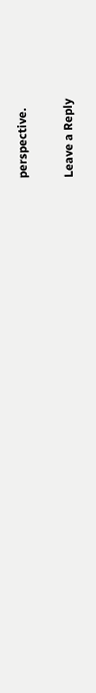perspective.

Leave a Reply